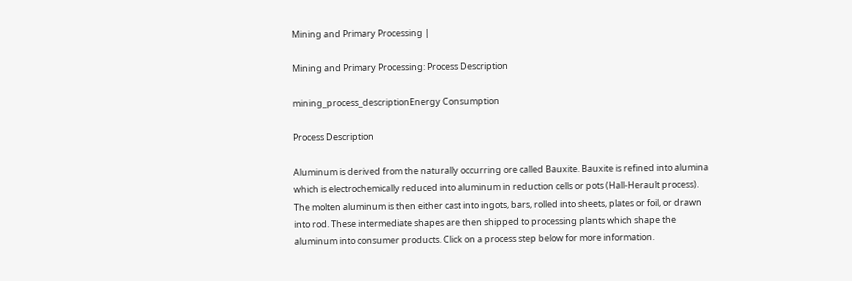Mining and Primary Processing |

Mining and Primary Processing: Process Description

mining_process_descriptionEnergy Consumption

Process Description

Aluminum is derived from the naturally occurring ore called Bauxite. Bauxite is refined into alumina which is electrochemically reduced into aluminum in reduction cells or pots (Hall-Herault process). The molten aluminum is then either cast into ingots, bars, rolled into sheets, plates or foil, or drawn into rod. These intermediate shapes are then shipped to processing plants which shape the aluminum into consumer products. Click on a process step below for more information.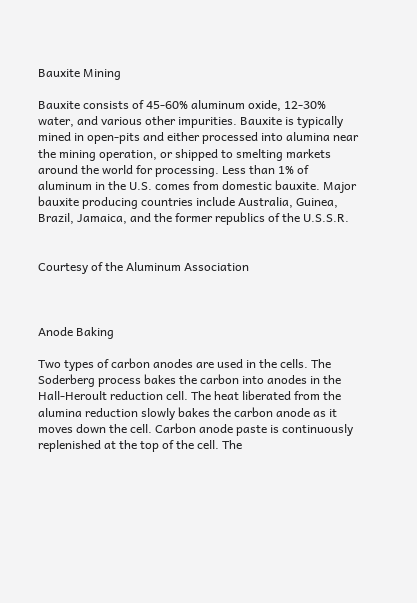Bauxite Mining

Bauxite consists of 45-60% aluminum oxide, 12-30% water, and various other impurities. Bauxite is typically mined in open-pits and either processed into alumina near the mining operation, or shipped to smelting markets around the world for processing. Less than 1% of aluminum in the U.S. comes from domestic bauxite. Major bauxite producing countries include Australia, Guinea, Brazil, Jamaica, and the former republics of the U.S.S.R.


Courtesy of the Aluminum Association



Anode Baking

Two types of carbon anodes are used in the cells. The Soderberg process bakes the carbon into anodes in the Hall-Heroult reduction cell. The heat liberated from the alumina reduction slowly bakes the carbon anode as it moves down the cell. Carbon anode paste is continuously replenished at the top of the cell. The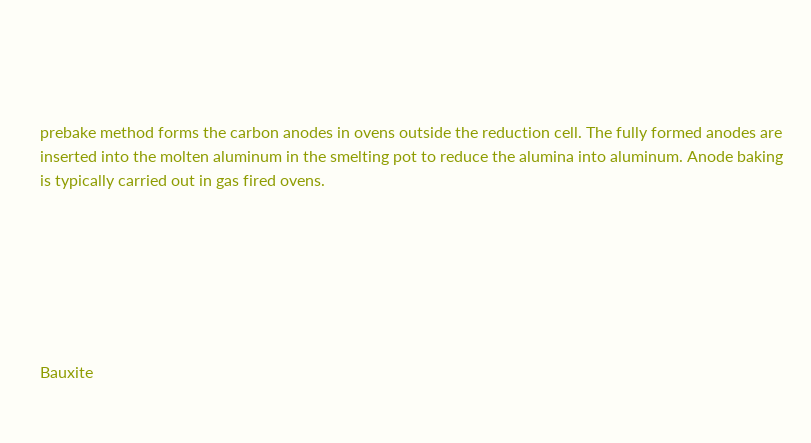prebake method forms the carbon anodes in ovens outside the reduction cell. The fully formed anodes are inserted into the molten aluminum in the smelting pot to reduce the alumina into aluminum. Anode baking is typically carried out in gas fired ovens.







Bauxite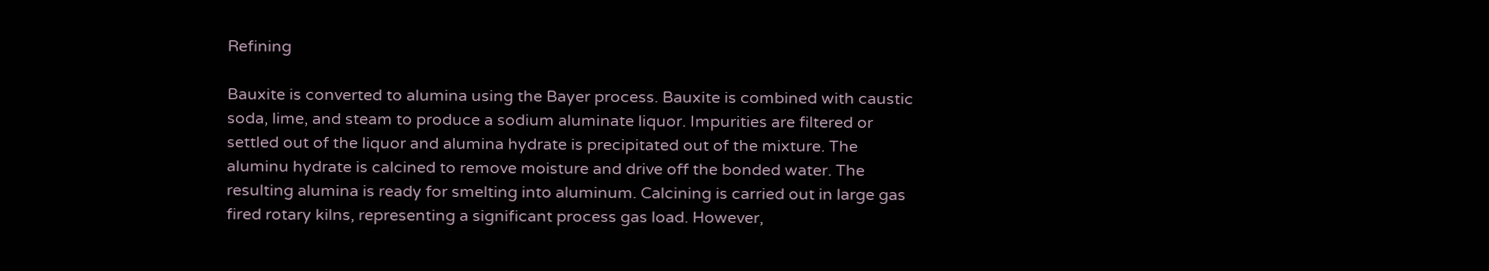Refining

Bauxite is converted to alumina using the Bayer process. Bauxite is combined with caustic soda, lime, and steam to produce a sodium aluminate liquor. Impurities are filtered or settled out of the liquor and alumina hydrate is precipitated out of the mixture. The aluminu hydrate is calcined to remove moisture and drive off the bonded water. The resulting alumina is ready for smelting into aluminum. Calcining is carried out in large gas fired rotary kilns, representing a significant process gas load. However,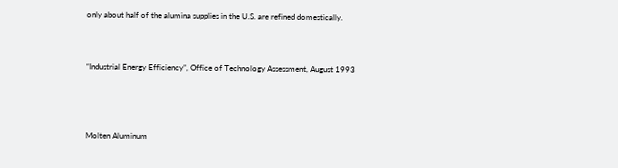only about half of the alumina supplies in the U.S. are refined domestically.


“Industrial Energy Efficiency”, Office of Technology Assessment, August 1993



Molten Aluminum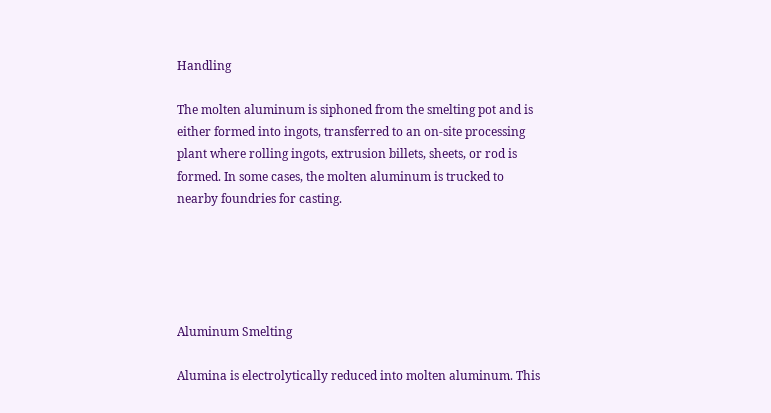Handling

The molten aluminum is siphoned from the smelting pot and is either formed into ingots, transferred to an on-site processing plant where rolling ingots, extrusion billets, sheets, or rod is formed. In some cases, the molten aluminum is trucked to nearby foundries for casting.





Aluminum Smelting

Alumina is electrolytically reduced into molten aluminum. This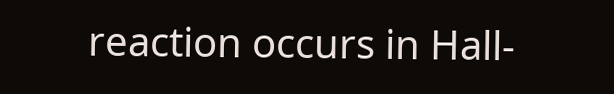reaction occurs in Hall-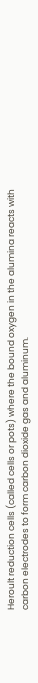Heroult reduction cells (called cells or pots) where the bound oxygen in the alumina reacts with carbon electrodes to form carbon dioxide gas and aluminum.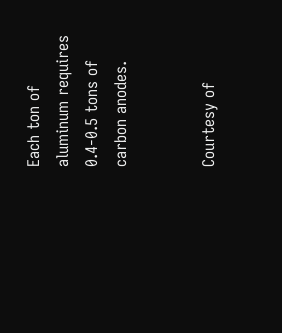Each ton of aluminum requires 0.4-0.5 tons of carbon anodes.


Courtesy of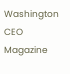Washington CEO Magazine